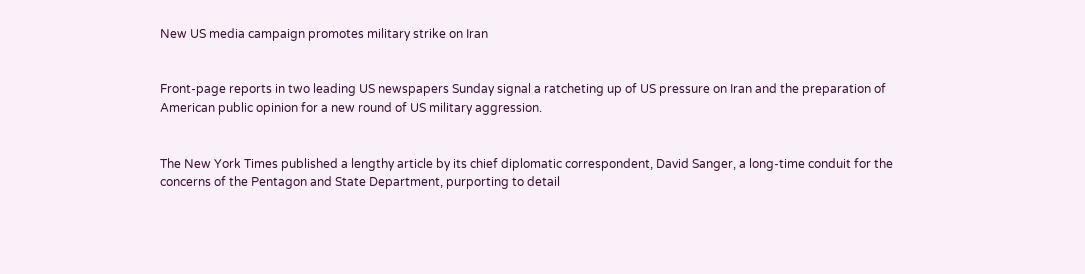New US media campaign promotes military strike on Iran


Front-page reports in two leading US newspapers Sunday signal a ratcheting up of US pressure on Iran and the preparation of American public opinion for a new round of US military aggression.


The New York Times published a lengthy article by its chief diplomatic correspondent, David Sanger, a long-time conduit for the concerns of the Pentagon and State Department, purporting to detail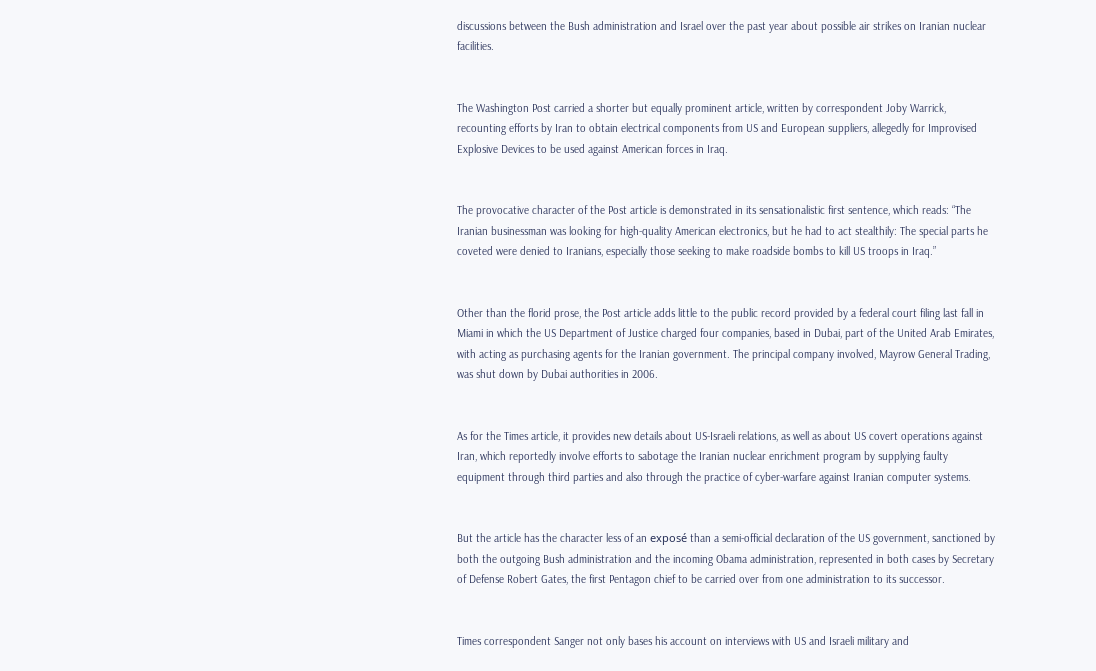discussions between the Bush administration and Israel over the past year about possible air strikes on Iranian nuclear facilities.


The Washington Post carried a shorter but equally prominent article, written by correspondent Joby Warrick, recounting efforts by Iran to obtain electrical components from US and European suppliers, allegedly for Improvised Explosive Devices to be used against American forces in Iraq.


The provocative character of the Post article is demonstrated in its sensationalistic first sentence, which reads: “The Iranian businessman was looking for high-quality American electronics, but he had to act stealthily: The special parts he coveted were denied to Iranians, especially those seeking to make roadside bombs to kill US troops in Iraq.”


Other than the florid prose, the Post article adds little to the public record provided by a federal court filing last fall in Miami in which the US Department of Justice charged four companies, based in Dubai, part of the United Arab Emirates, with acting as purchasing agents for the Iranian government. The principal company involved, Mayrow General Trading, was shut down by Dubai authorities in 2006.


As for the Times article, it provides new details about US-Israeli relations, as well as about US covert operations against Iran, which reportedly involve efforts to sabotage the Iranian nuclear enrichment program by supplying faulty equipment through third parties and also through the practice of cyber-warfare against Iranian computer systems.


But the article has the character less of an exposé than a semi-official declaration of the US government, sanctioned by both the outgoing Bush administration and the incoming Obama administration, represented in both cases by Secretary of Defense Robert Gates, the first Pentagon chief to be carried over from one administration to its successor.


Times correspondent Sanger not only bases his account on interviews with US and Israeli military and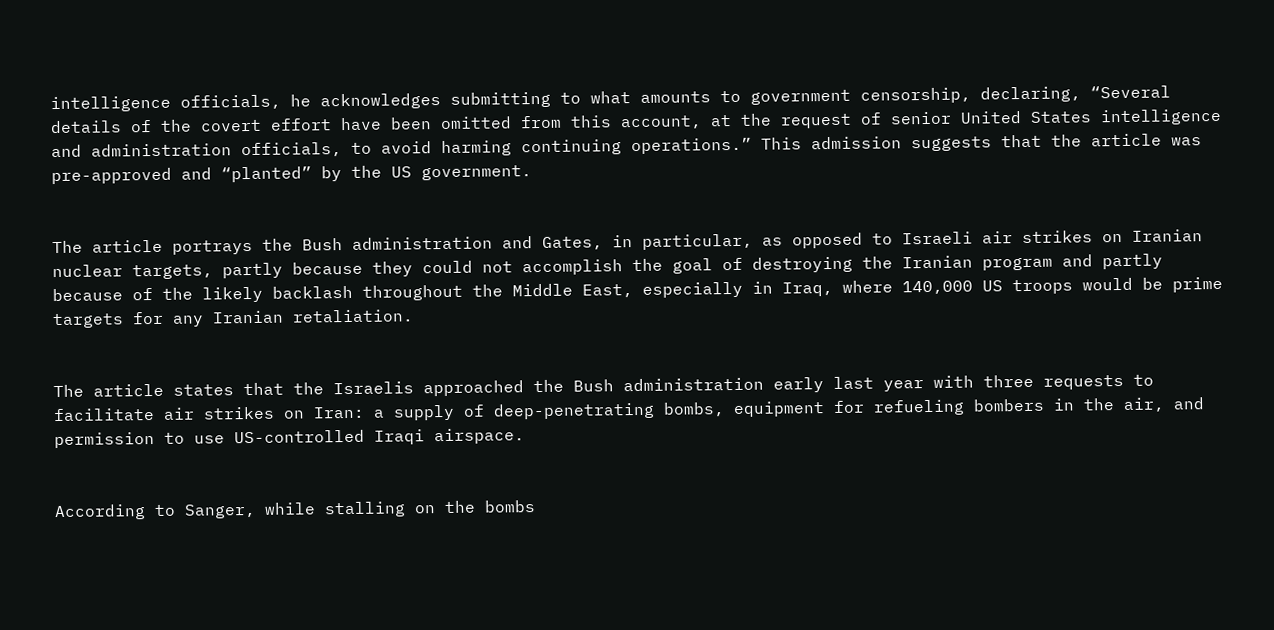intelligence officials, he acknowledges submitting to what amounts to government censorship, declaring, “Several details of the covert effort have been omitted from this account, at the request of senior United States intelligence and administration officials, to avoid harming continuing operations.” This admission suggests that the article was pre-approved and “planted” by the US government.


The article portrays the Bush administration and Gates, in particular, as opposed to Israeli air strikes on Iranian nuclear targets, partly because they could not accomplish the goal of destroying the Iranian program and partly because of the likely backlash throughout the Middle East, especially in Iraq, where 140,000 US troops would be prime targets for any Iranian retaliation.


The article states that the Israelis approached the Bush administration early last year with three requests to facilitate air strikes on Iran: a supply of deep-penetrating bombs, equipment for refueling bombers in the air, and permission to use US-controlled Iraqi airspace.


According to Sanger, while stalling on the bombs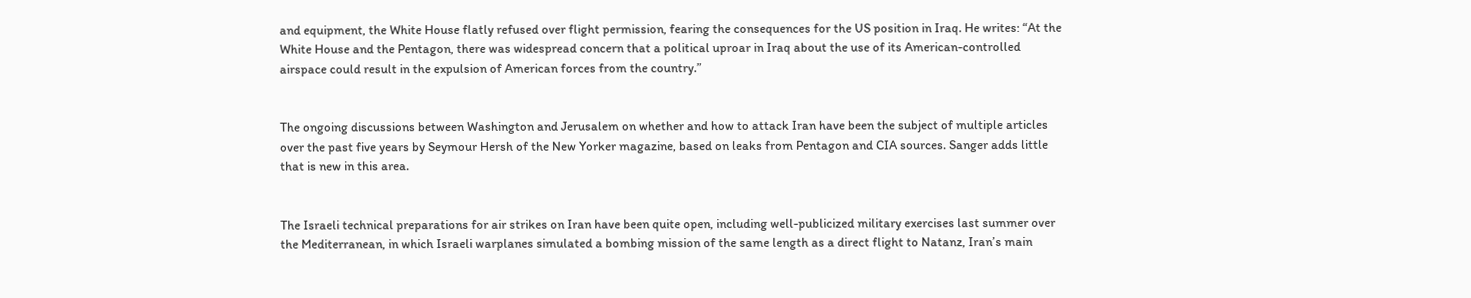and equipment, the White House flatly refused over flight permission, fearing the consequences for the US position in Iraq. He writes: “At the White House and the Pentagon, there was widespread concern that a political uproar in Iraq about the use of its American-controlled airspace could result in the expulsion of American forces from the country.”


The ongoing discussions between Washington and Jerusalem on whether and how to attack Iran have been the subject of multiple articles over the past five years by Seymour Hersh of the New Yorker magazine, based on leaks from Pentagon and CIA sources. Sanger adds little that is new in this area.


The Israeli technical preparations for air strikes on Iran have been quite open, including well-publicized military exercises last summer over the Mediterranean, in which Israeli warplanes simulated a bombing mission of the same length as a direct flight to Natanz, Iran’s main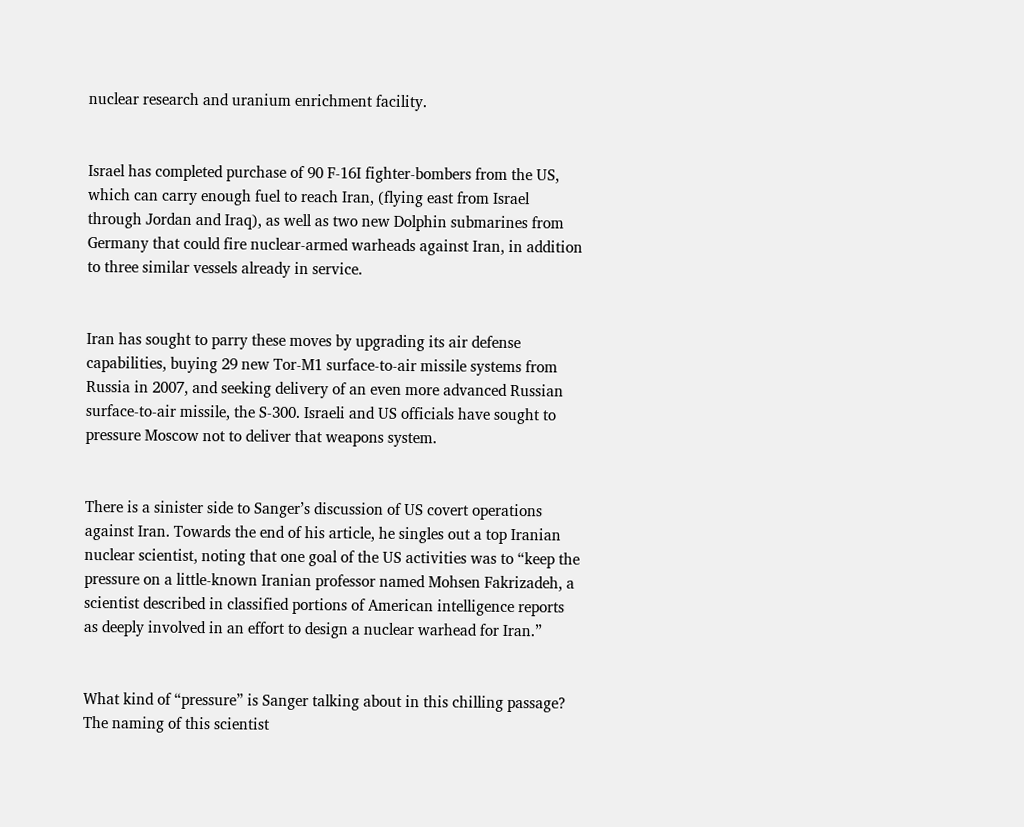nuclear research and uranium enrichment facility.


Israel has completed purchase of 90 F-16I fighter-bombers from the US, which can carry enough fuel to reach Iran, (flying east from Israel through Jordan and Iraq), as well as two new Dolphin submarines from Germany that could fire nuclear-armed warheads against Iran, in addition to three similar vessels already in service.


Iran has sought to parry these moves by upgrading its air defense capabilities, buying 29 new Tor-M1 surface-to-air missile systems from Russia in 2007, and seeking delivery of an even more advanced Russian surface-to-air missile, the S-300. Israeli and US officials have sought to pressure Moscow not to deliver that weapons system.


There is a sinister side to Sanger’s discussion of US covert operations against Iran. Towards the end of his article, he singles out a top Iranian nuclear scientist, noting that one goal of the US activities was to “keep the pressure on a little-known Iranian professor named Mohsen Fakrizadeh, a scientist described in classified portions of American intelligence reports as deeply involved in an effort to design a nuclear warhead for Iran.”


What kind of “pressure” is Sanger talking about in this chilling passage? The naming of this scientist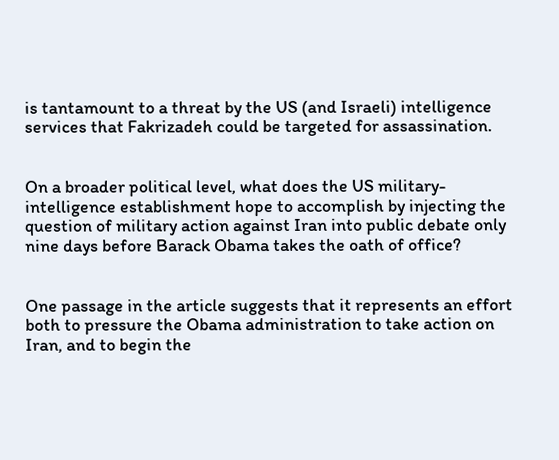is tantamount to a threat by the US (and Israeli) intelligence services that Fakrizadeh could be targeted for assassination.


On a broader political level, what does the US military-intelligence establishment hope to accomplish by injecting the question of military action against Iran into public debate only nine days before Barack Obama takes the oath of office?


One passage in the article suggests that it represents an effort both to pressure the Obama administration to take action on Iran, and to begin the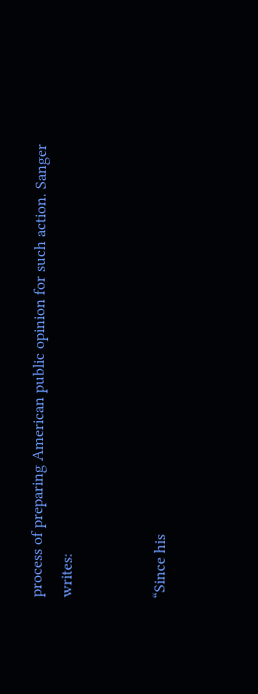process of preparing American public opinion for such action. Sanger writes:


“Since his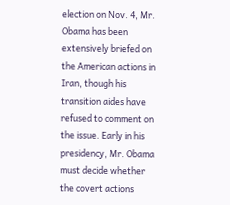election on Nov. 4, Mr. Obama has been extensively briefed on the American actions in Iran, though his transition aides have refused to comment on the issue. Early in his presidency, Mr. Obama must decide whether the covert actions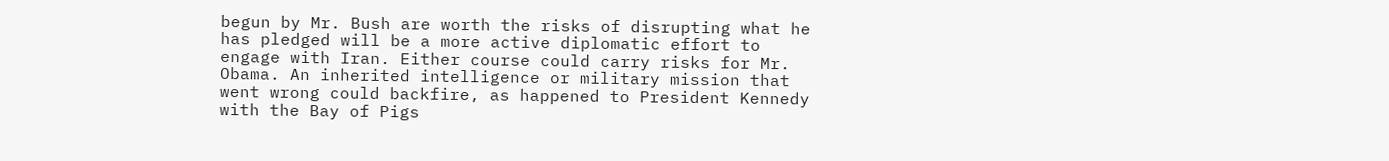begun by Mr. Bush are worth the risks of disrupting what he has pledged will be a more active diplomatic effort to engage with Iran. Either course could carry risks for Mr. Obama. An inherited intelligence or military mission that went wrong could backfire, as happened to President Kennedy with the Bay of Pigs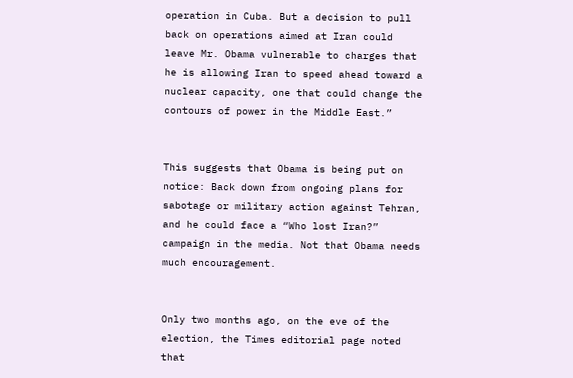operation in Cuba. But a decision to pull back on operations aimed at Iran could leave Mr. Obama vulnerable to charges that he is allowing Iran to speed ahead toward a nuclear capacity, one that could change the contours of power in the Middle East.”


This suggests that Obama is being put on notice: Back down from ongoing plans for sabotage or military action against Tehran, and he could face a “Who lost Iran?” campaign in the media. Not that Obama needs much encouragement.


Only two months ago, on the eve of the election, the Times editorial page noted that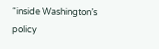“inside Washington’s policy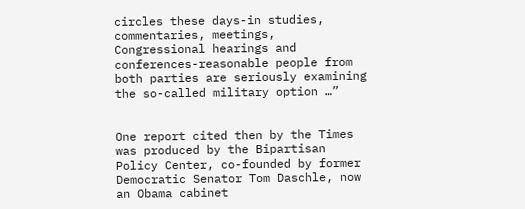circles these days-in studies, commentaries, meetings, Congressional hearings and conferences-reasonable people from both parties are seriously examining the so-called military option …”


One report cited then by the Times was produced by the Bipartisan Policy Center, co-founded by former Democratic Senator Tom Daschle, now an Obama cabinet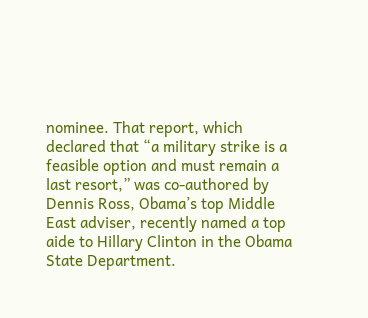nominee. That report, which declared that “a military strike is a feasible option and must remain a last resort,” was co-authored by Dennis Ross, Obama’s top Middle East adviser, recently named a top aide to Hillary Clinton in the Obama State Department.